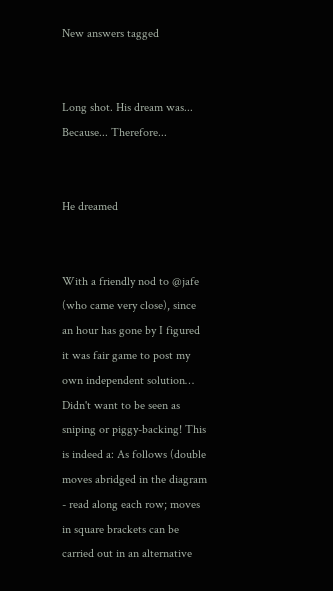New answers tagged


Long shot. His dream was... Because... Therefore...


He dreamed


With a friendly nod to @jafe (who came very close), since an hour has gone by I figured it was fair game to post my own independent solution… Didn't want to be seen as sniping or piggy-backing! This is indeed a: As follows (double moves abridged in the diagram - read along each row; moves in square brackets can be carried out in an alternative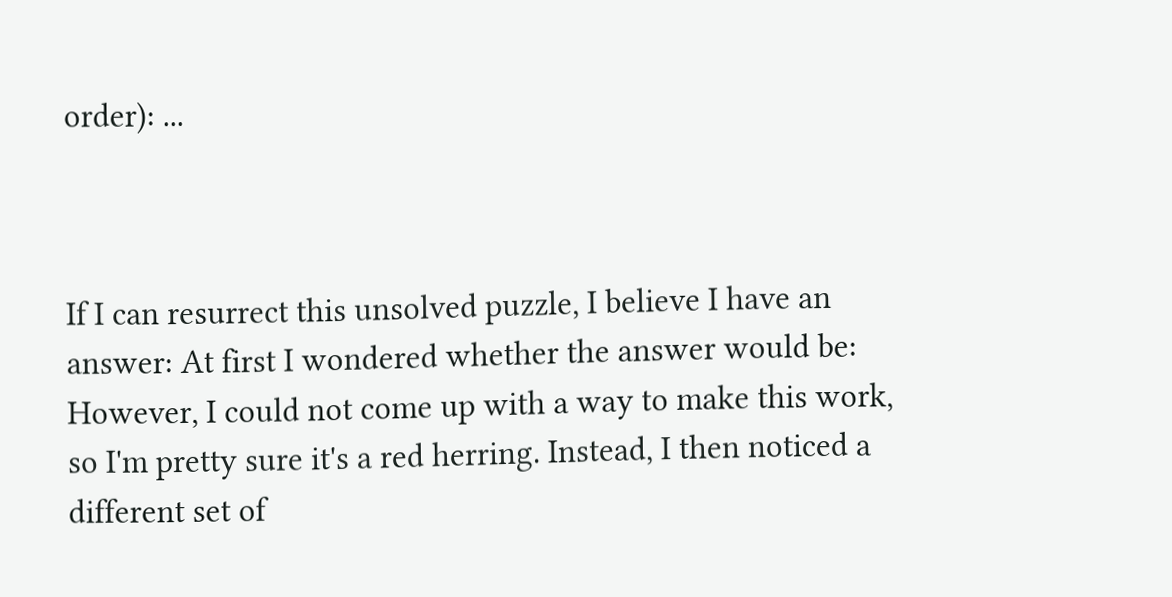order): ...



If I can resurrect this unsolved puzzle, I believe I have an answer: At first I wondered whether the answer would be: However, I could not come up with a way to make this work, so I'm pretty sure it's a red herring. Instead, I then noticed a different set of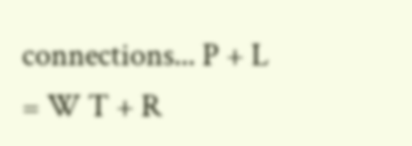connections... P + L = W T + R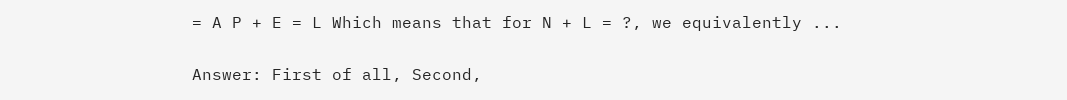= A P + E = L Which means that for N + L = ?, we equivalently ...


Answer: First of all, Second,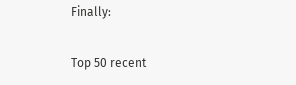Finally:

Top 50 recent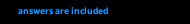answers are included